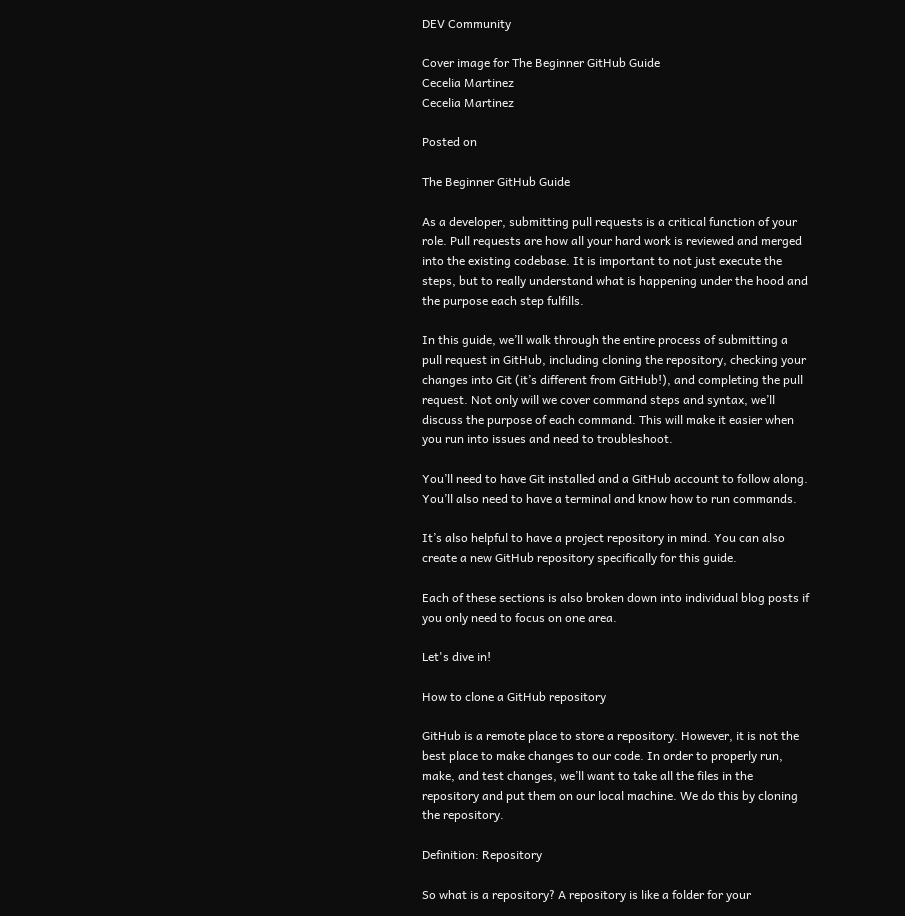DEV Community

Cover image for The Beginner GitHub Guide
Cecelia Martinez
Cecelia Martinez

Posted on

The Beginner GitHub Guide

As a developer, submitting pull requests is a critical function of your role. Pull requests are how all your hard work is reviewed and merged into the existing codebase. It is important to not just execute the steps, but to really understand what is happening under the hood and the purpose each step fulfills.

In this guide, we’ll walk through the entire process of submitting a pull request in GitHub, including cloning the repository, checking your changes into Git (it’s different from GitHub!), and completing the pull request. Not only will we cover command steps and syntax, we’ll discuss the purpose of each command. This will make it easier when you run into issues and need to troubleshoot.

You’ll need to have Git installed and a GitHub account to follow along. You’ll also need to have a terminal and know how to run commands.

It’s also helpful to have a project repository in mind. You can also create a new GitHub repository specifically for this guide.

Each of these sections is also broken down into individual blog posts if you only need to focus on one area.

Let's dive in!

How to clone a GitHub repository

GitHub is a remote place to store a repository. However, it is not the best place to make changes to our code. In order to properly run, make, and test changes, we’ll want to take all the files in the repository and put them on our local machine. We do this by cloning the repository.

Definition: Repository

So what is a repository? A repository is like a folder for your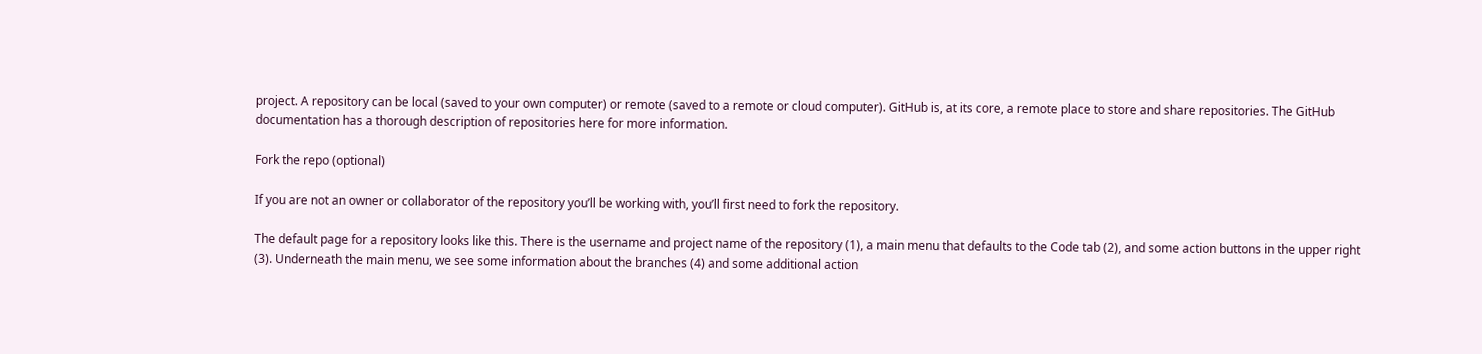project. A repository can be local (saved to your own computer) or remote (saved to a remote or cloud computer). GitHub is, at its core, a remote place to store and share repositories. The GitHub documentation has a thorough description of repositories here for more information.

Fork the repo (optional)

If you are not an owner or collaborator of the repository you’ll be working with, you’ll first need to fork the repository.

The default page for a repository looks like this. There is the username and project name of the repository (1), a main menu that defaults to the Code tab (2), and some action buttons in the upper right (3). Underneath the main menu, we see some information about the branches (4) and some additional action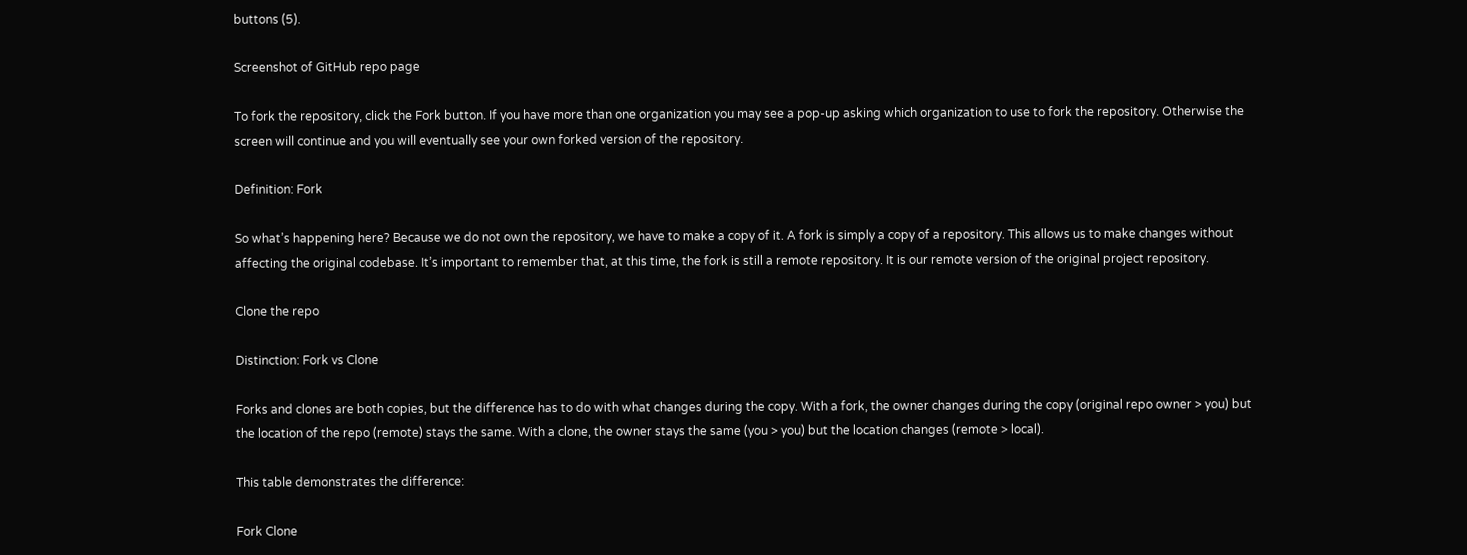buttons (5).

Screenshot of GitHub repo page

To fork the repository, click the Fork button. If you have more than one organization you may see a pop-up asking which organization to use to fork the repository. Otherwise the screen will continue and you will eventually see your own forked version of the repository.

Definition: Fork

So what’s happening here? Because we do not own the repository, we have to make a copy of it. A fork is simply a copy of a repository. This allows us to make changes without affecting the original codebase. It’s important to remember that, at this time, the fork is still a remote repository. It is our remote version of the original project repository.

Clone the repo

Distinction: Fork vs Clone

Forks and clones are both copies, but the difference has to do with what changes during the copy. With a fork, the owner changes during the copy (original repo owner > you) but the location of the repo (remote) stays the same. With a clone, the owner stays the same (you > you) but the location changes (remote > local).

This table demonstrates the difference:

Fork Clone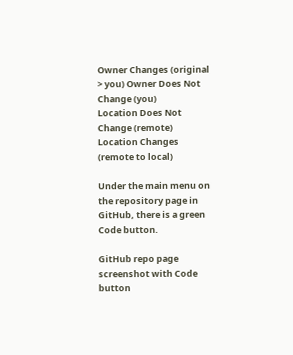Owner Changes (original > you) Owner Does Not Change (you)
Location Does Not Change (remote) Location Changes (remote to local)

Under the main menu on the repository page in GitHub, there is a green Code button.

GitHub repo page screenshot with Code button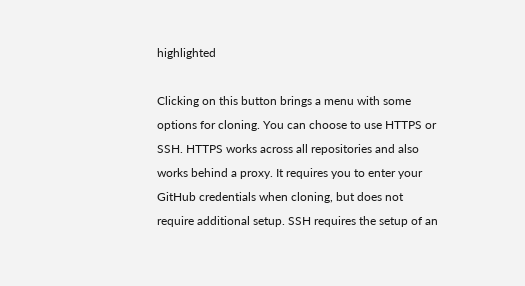highlighted

Clicking on this button brings a menu with some options for cloning. You can choose to use HTTPS or SSH. HTTPS works across all repositories and also works behind a proxy. It requires you to enter your GitHub credentials when cloning, but does not require additional setup. SSH requires the setup of an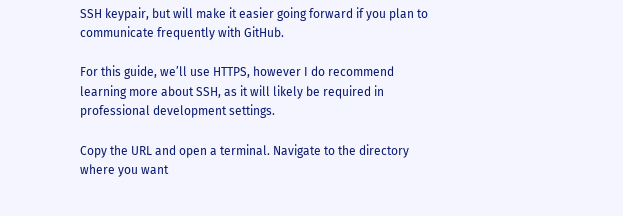SSH keypair, but will make it easier going forward if you plan to communicate frequently with GitHub.

For this guide, we’ll use HTTPS, however I do recommend learning more about SSH, as it will likely be required in professional development settings.

Copy the URL and open a terminal. Navigate to the directory where you want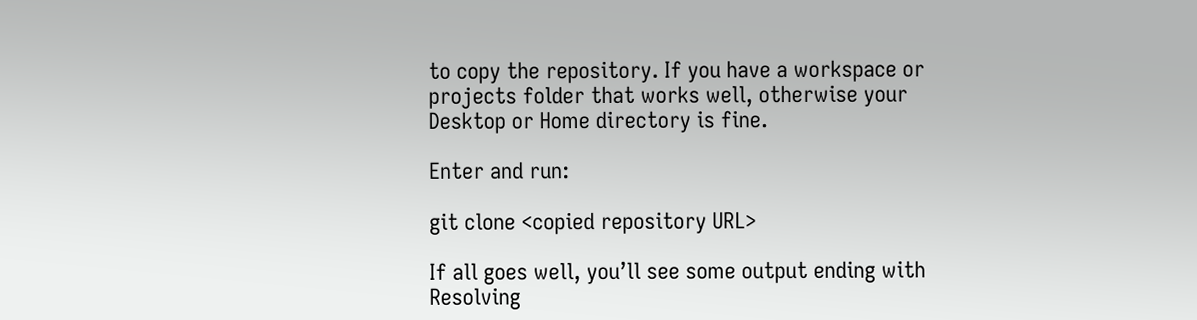to copy the repository. If you have a workspace or projects folder that works well, otherwise your Desktop or Home directory is fine.

Enter and run:

git clone <copied repository URL>

If all goes well, you’ll see some output ending with Resolving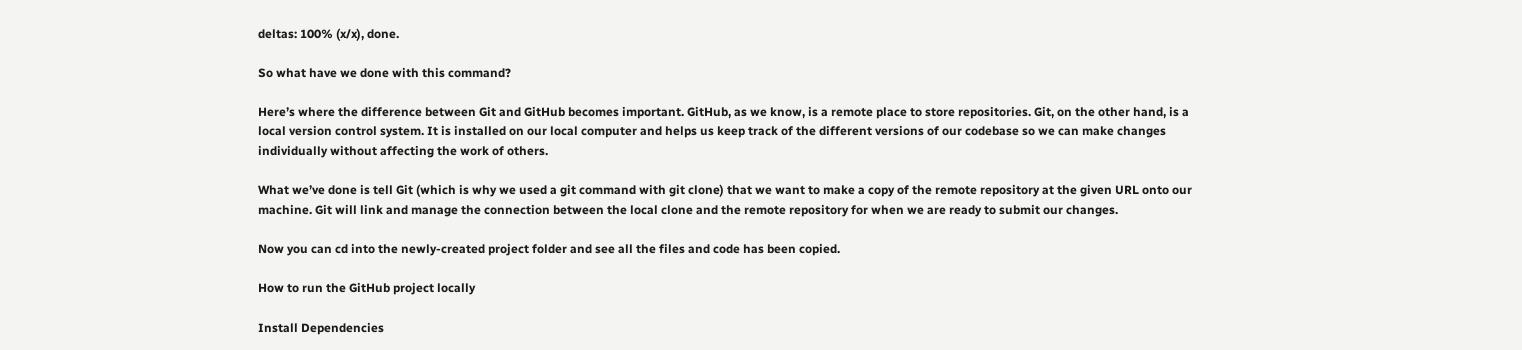deltas: 100% (x/x), done.

So what have we done with this command?

Here’s where the difference between Git and GitHub becomes important. GitHub, as we know, is a remote place to store repositories. Git, on the other hand, is a local version control system. It is installed on our local computer and helps us keep track of the different versions of our codebase so we can make changes individually without affecting the work of others.

What we’ve done is tell Git (which is why we used a git command with git clone) that we want to make a copy of the remote repository at the given URL onto our machine. Git will link and manage the connection between the local clone and the remote repository for when we are ready to submit our changes.

Now you can cd into the newly-created project folder and see all the files and code has been copied.

How to run the GitHub project locally

Install Dependencies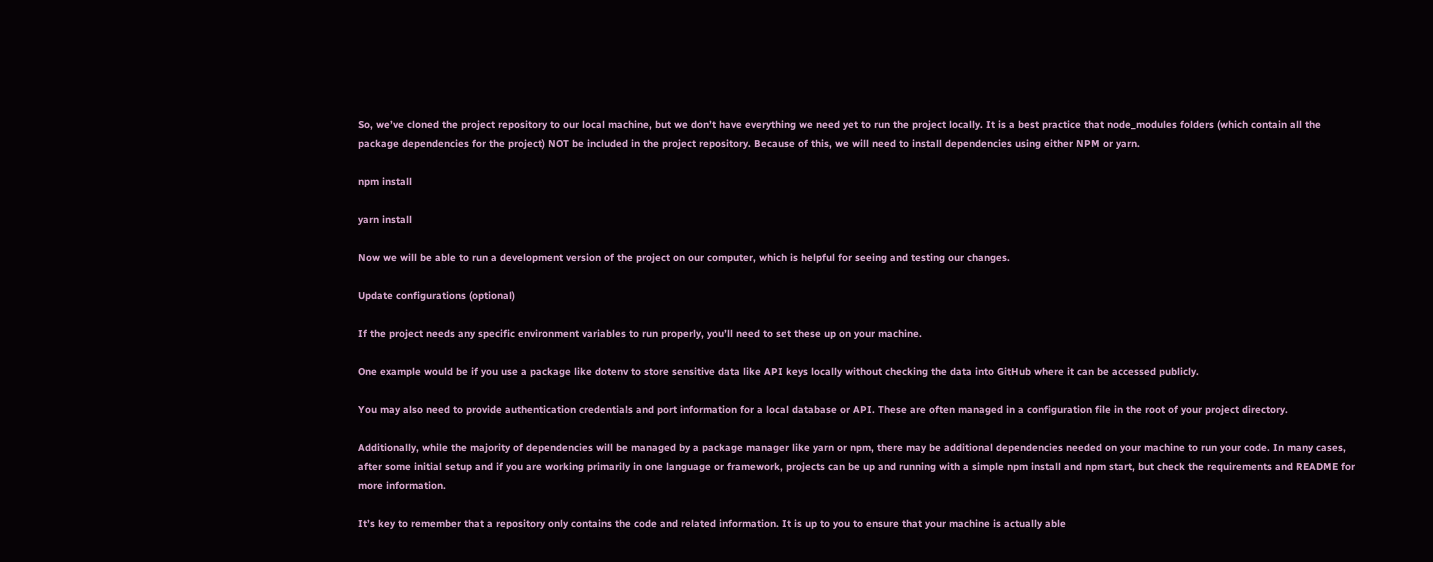So, we’ve cloned the project repository to our local machine, but we don’t have everything we need yet to run the project locally. It is a best practice that node_modules folders (which contain all the package dependencies for the project) NOT be included in the project repository. Because of this, we will need to install dependencies using either NPM or yarn.

npm install

yarn install

Now we will be able to run a development version of the project on our computer, which is helpful for seeing and testing our changes.

Update configurations (optional)

If the project needs any specific environment variables to run properly, you’ll need to set these up on your machine.

One example would be if you use a package like dotenv to store sensitive data like API keys locally without checking the data into GitHub where it can be accessed publicly.

You may also need to provide authentication credentials and port information for a local database or API. These are often managed in a configuration file in the root of your project directory.

Additionally, while the majority of dependencies will be managed by a package manager like yarn or npm, there may be additional dependencies needed on your machine to run your code. In many cases, after some initial setup and if you are working primarily in one language or framework, projects can be up and running with a simple npm install and npm start, but check the requirements and README for more information.

It’s key to remember that a repository only contains the code and related information. It is up to you to ensure that your machine is actually able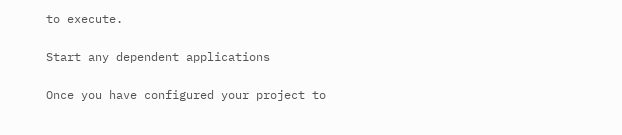to execute.

Start any dependent applications

Once you have configured your project to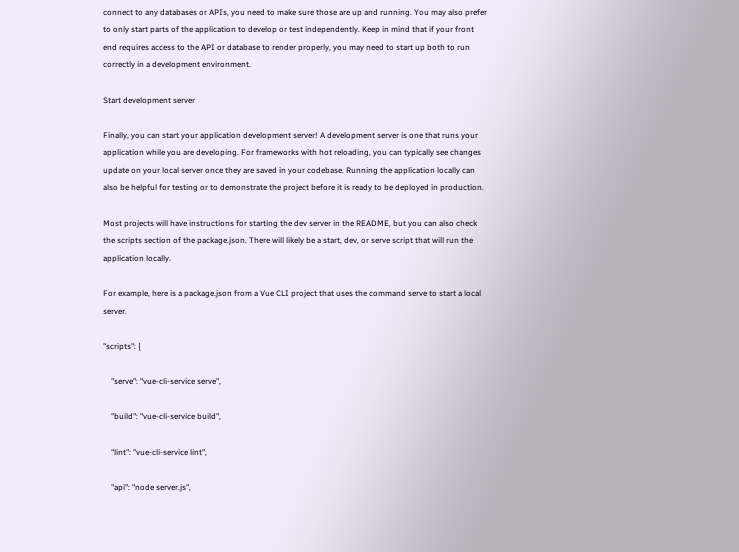connect to any databases or APIs, you need to make sure those are up and running. You may also prefer to only start parts of the application to develop or test independently. Keep in mind that if your front end requires access to the API or database to render properly, you may need to start up both to run correctly in a development environment.

Start development server

Finally, you can start your application development server! A development server is one that runs your application while you are developing. For frameworks with hot reloading, you can typically see changes update on your local server once they are saved in your codebase. Running the application locally can also be helpful for testing or to demonstrate the project before it is ready to be deployed in production.

Most projects will have instructions for starting the dev server in the README, but you can also check the scripts section of the package.json. There will likely be a start, dev, or serve script that will run the application locally.

For example, here is a package.json from a Vue CLI project that uses the command serve to start a local server.

"scripts": {

    "serve": "vue-cli-service serve",

    "build": "vue-cli-service build",

    "lint": "vue-cli-service lint",

    "api": "node server.js",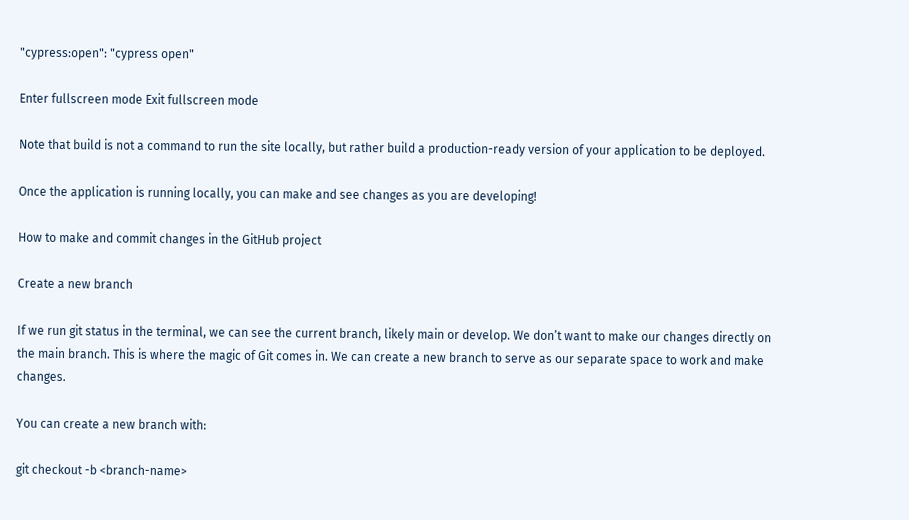"cypress:open": "cypress open"

Enter fullscreen mode Exit fullscreen mode

Note that build is not a command to run the site locally, but rather build a production-ready version of your application to be deployed.

Once the application is running locally, you can make and see changes as you are developing!

How to make and commit changes in the GitHub project

Create a new branch

If we run git status in the terminal, we can see the current branch, likely main or develop. We don’t want to make our changes directly on the main branch. This is where the magic of Git comes in. We can create a new branch to serve as our separate space to work and make changes.

You can create a new branch with:

git checkout -b <branch-name>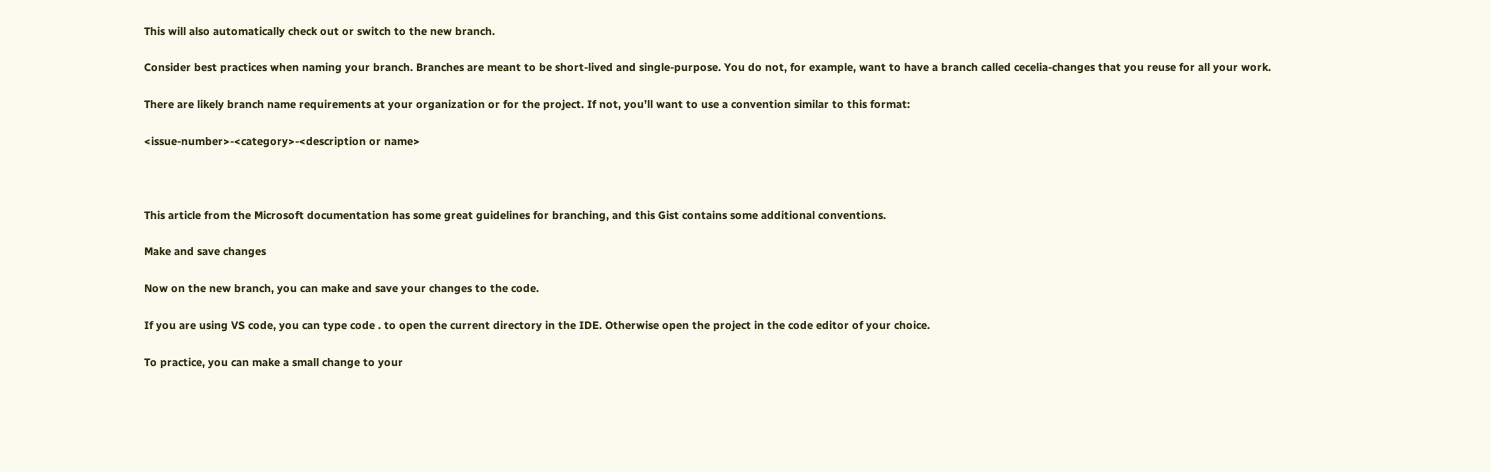This will also automatically check out or switch to the new branch.

Consider best practices when naming your branch. Branches are meant to be short-lived and single-purpose. You do not, for example, want to have a branch called cecelia-changes that you reuse for all your work.

There are likely branch name requirements at your organization or for the project. If not, you’ll want to use a convention similar to this format:

<issue-number>-<category>-<description or name>



This article from the Microsoft documentation has some great guidelines for branching, and this Gist contains some additional conventions.

Make and save changes

Now on the new branch, you can make and save your changes to the code.

If you are using VS code, you can type code . to open the current directory in the IDE. Otherwise open the project in the code editor of your choice.

To practice, you can make a small change to your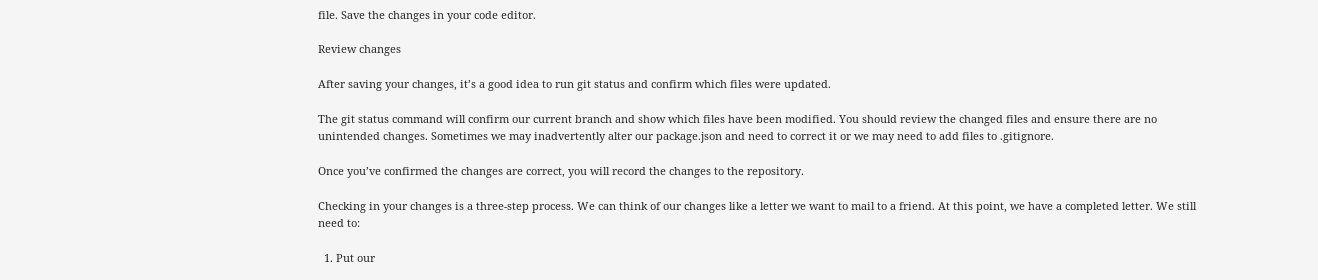file. Save the changes in your code editor.

Review changes

After saving your changes, it’s a good idea to run git status and confirm which files were updated.

The git status command will confirm our current branch and show which files have been modified. You should review the changed files and ensure there are no unintended changes. Sometimes we may inadvertently alter our package.json and need to correct it or we may need to add files to .gitignore.

Once you’ve confirmed the changes are correct, you will record the changes to the repository.

Checking in your changes is a three-step process. We can think of our changes like a letter we want to mail to a friend. At this point, we have a completed letter. We still need to:

  1. Put our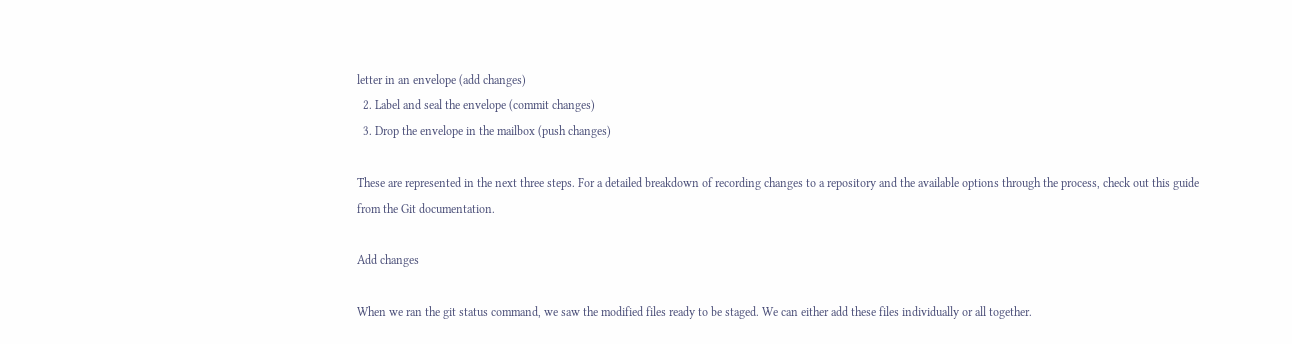letter in an envelope (add changes)
  2. Label and seal the envelope (commit changes)
  3. Drop the envelope in the mailbox (push changes)

These are represented in the next three steps. For a detailed breakdown of recording changes to a repository and the available options through the process, check out this guide from the Git documentation.

Add changes

When we ran the git status command, we saw the modified files ready to be staged. We can either add these files individually or all together.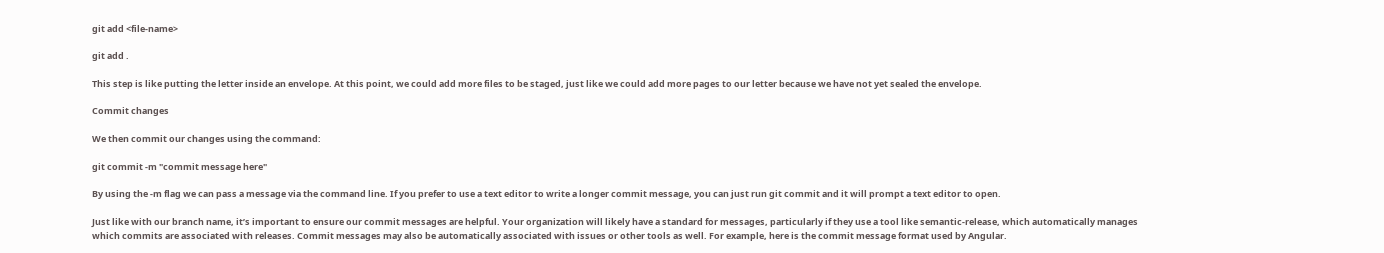git add <file-name>

git add .

This step is like putting the letter inside an envelope. At this point, we could add more files to be staged, just like we could add more pages to our letter because we have not yet sealed the envelope.

Commit changes

We then commit our changes using the command:

git commit -m "commit message here"

By using the -m flag we can pass a message via the command line. If you prefer to use a text editor to write a longer commit message, you can just run git commit and it will prompt a text editor to open.

Just like with our branch name, it’s important to ensure our commit messages are helpful. Your organization will likely have a standard for messages, particularly if they use a tool like semantic-release, which automatically manages which commits are associated with releases. Commit messages may also be automatically associated with issues or other tools as well. For example, here is the commit message format used by Angular.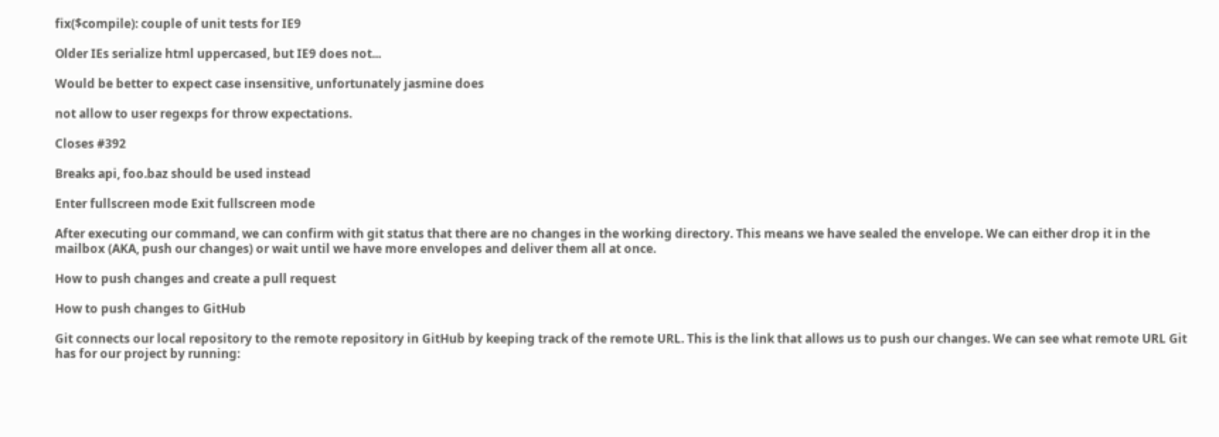fix($compile): couple of unit tests for IE9

Older IEs serialize html uppercased, but IE9 does not...

Would be better to expect case insensitive, unfortunately jasmine does

not allow to user regexps for throw expectations.

Closes #392

Breaks api, foo.baz should be used instead

Enter fullscreen mode Exit fullscreen mode

After executing our command, we can confirm with git status that there are no changes in the working directory. This means we have sealed the envelope. We can either drop it in the mailbox (AKA, push our changes) or wait until we have more envelopes and deliver them all at once.

How to push changes and create a pull request

How to push changes to GitHub

Git connects our local repository to the remote repository in GitHub by keeping track of the remote URL. This is the link that allows us to push our changes. We can see what remote URL Git has for our project by running: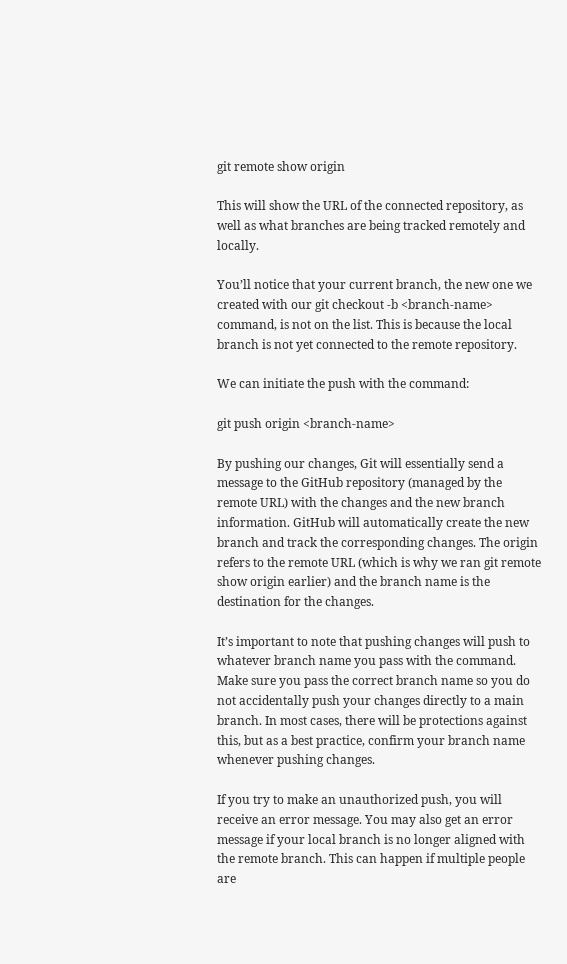git remote show origin

This will show the URL of the connected repository, as well as what branches are being tracked remotely and locally.

You’ll notice that your current branch, the new one we created with our git checkout -b <branch-name> command, is not on the list. This is because the local branch is not yet connected to the remote repository.

We can initiate the push with the command:

git push origin <branch-name>

By pushing our changes, Git will essentially send a message to the GitHub repository (managed by the remote URL) with the changes and the new branch information. GitHub will automatically create the new branch and track the corresponding changes. The origin refers to the remote URL (which is why we ran git remote show origin earlier) and the branch name is the destination for the changes.

It’s important to note that pushing changes will push to whatever branch name you pass with the command. Make sure you pass the correct branch name so you do not accidentally push your changes directly to a main branch. In most cases, there will be protections against this, but as a best practice, confirm your branch name whenever pushing changes.

If you try to make an unauthorized push, you will receive an error message. You may also get an error message if your local branch is no longer aligned with the remote branch. This can happen if multiple people are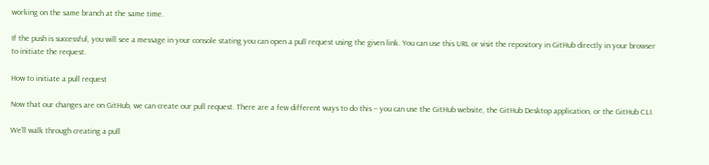working on the same branch at the same time.

If the push is successful, you will see a message in your console stating you can open a pull request using the given link. You can use this URL or visit the repository in GitHub directly in your browser to initiate the request.

How to initiate a pull request

Now that our changes are on GitHub, we can create our pull request. There are a few different ways to do this -- you can use the GitHub website, the GitHub Desktop application, or the GitHub CLI.

We’ll walk through creating a pull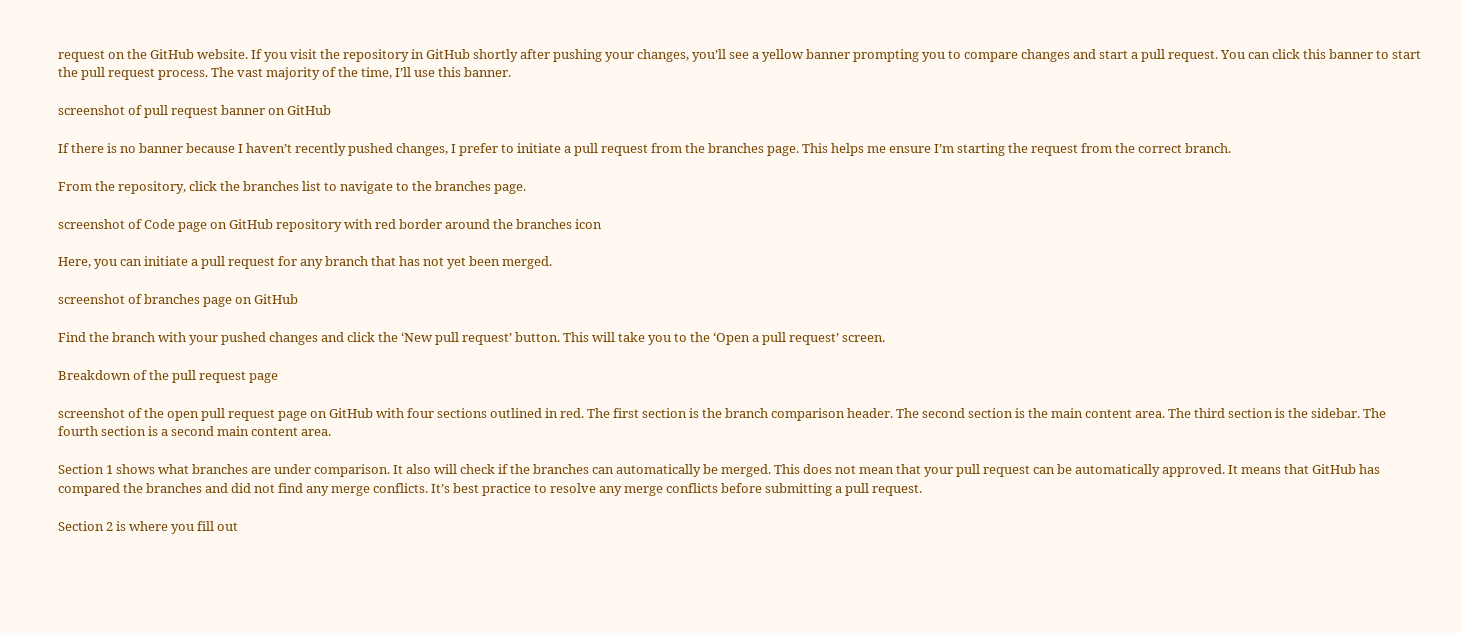request on the GitHub website. If you visit the repository in GitHub shortly after pushing your changes, you’ll see a yellow banner prompting you to compare changes and start a pull request. You can click this banner to start the pull request process. The vast majority of the time, I’ll use this banner.

screenshot of pull request banner on GitHub

If there is no banner because I haven’t recently pushed changes, I prefer to initiate a pull request from the branches page. This helps me ensure I’m starting the request from the correct branch.

From the repository, click the branches list to navigate to the branches page.

screenshot of Code page on GitHub repository with red border around the branches icon

Here, you can initiate a pull request for any branch that has not yet been merged.

screenshot of branches page on GitHub

Find the branch with your pushed changes and click the ‘New pull request’ button. This will take you to the ‘Open a pull request’ screen.

Breakdown of the pull request page

screenshot of the open pull request page on GitHub with four sections outlined in red. The first section is the branch comparison header. The second section is the main content area. The third section is the sidebar. The fourth section is a second main content area.

Section 1 shows what branches are under comparison. It also will check if the branches can automatically be merged. This does not mean that your pull request can be automatically approved. It means that GitHub has compared the branches and did not find any merge conflicts. It’s best practice to resolve any merge conflicts before submitting a pull request.

Section 2 is where you fill out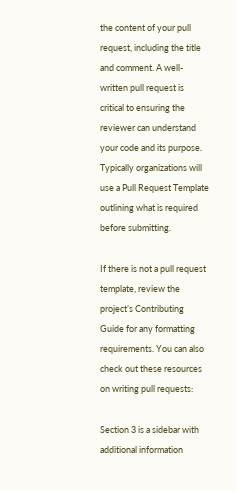the content of your pull request, including the title and comment. A well-written pull request is critical to ensuring the reviewer can understand your code and its purpose. Typically organizations will use a Pull Request Template outlining what is required before submitting.

If there is not a pull request template, review the project’s Contributing Guide for any formatting requirements. You can also check out these resources on writing pull requests:

Section 3 is a sidebar with additional information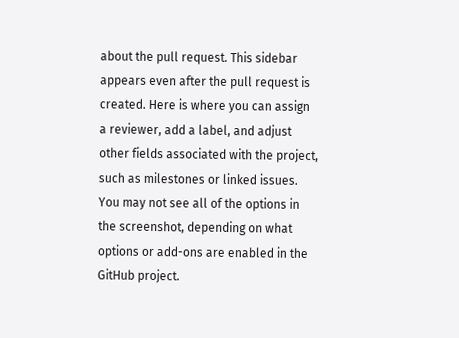about the pull request. This sidebar appears even after the pull request is created. Here is where you can assign a reviewer, add a label, and adjust other fields associated with the project, such as milestones or linked issues. You may not see all of the options in the screenshot, depending on what options or add-ons are enabled in the GitHub project.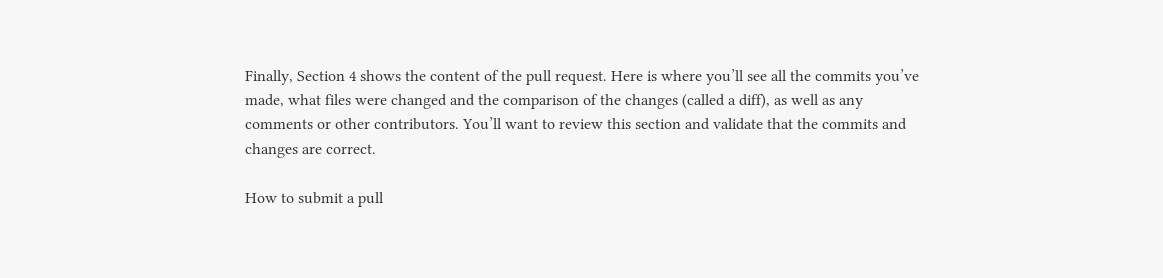Finally, Section 4 shows the content of the pull request. Here is where you’ll see all the commits you’ve made, what files were changed and the comparison of the changes (called a diff), as well as any comments or other contributors. You’ll want to review this section and validate that the commits and changes are correct.

How to submit a pull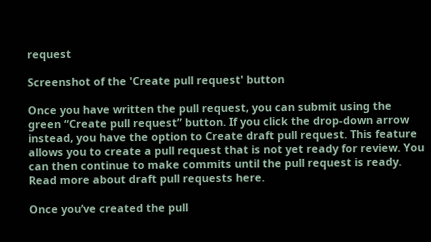request

Screenshot of the 'Create pull request' button

Once you have written the pull request, you can submit using the green “Create pull request” button. If you click the drop-down arrow instead, you have the option to Create draft pull request. This feature allows you to create a pull request that is not yet ready for review. You can then continue to make commits until the pull request is ready. Read more about draft pull requests here.

Once you’ve created the pull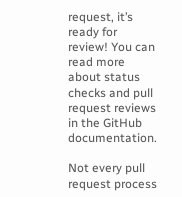request, it’s ready for review! You can read more about status checks and pull request reviews in the GitHub documentation.

Not every pull request process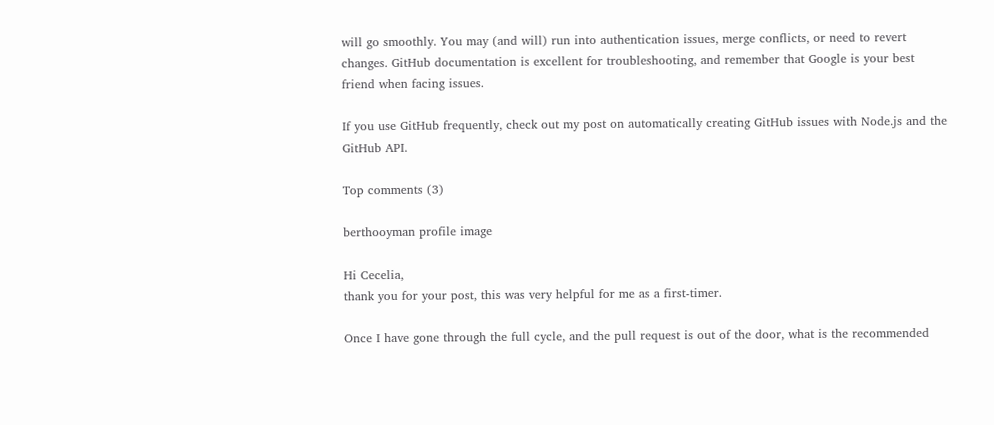will go smoothly. You may (and will) run into authentication issues, merge conflicts, or need to revert changes. GitHub documentation is excellent for troubleshooting, and remember that Google is your best friend when facing issues.

If you use GitHub frequently, check out my post on automatically creating GitHub issues with Node.js and the GitHub API.

Top comments (3)

berthooyman profile image

Hi Cecelia,
thank you for your post, this was very helpful for me as a first-timer.

Once I have gone through the full cycle, and the pull request is out of the door, what is the recommended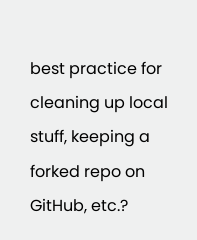best practice for cleaning up local stuff, keeping a forked repo on GitHub, etc.?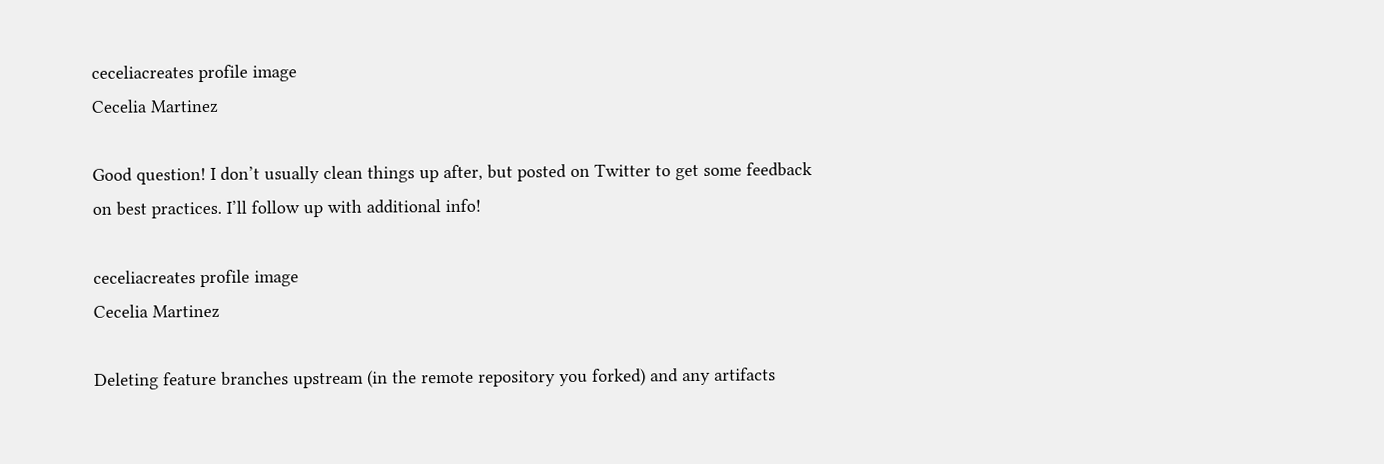ceceliacreates profile image
Cecelia Martinez

Good question! I don’t usually clean things up after, but posted on Twitter to get some feedback on best practices. I’ll follow up with additional info!

ceceliacreates profile image
Cecelia Martinez

Deleting feature branches upstream (in the remote repository you forked) and any artifacts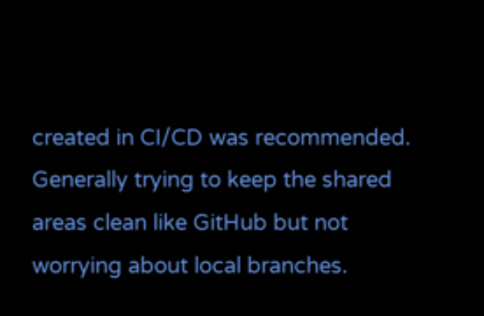created in CI/CD was recommended. Generally trying to keep the shared areas clean like GitHub but not worrying about local branches.